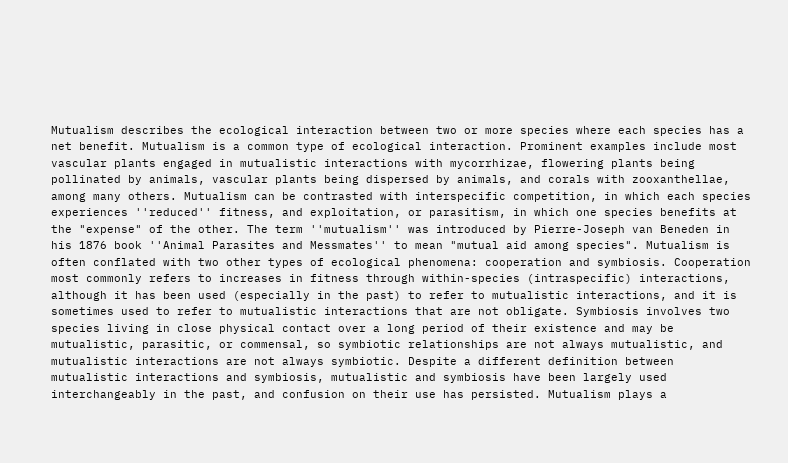Mutualism describes the ecological interaction between two or more species where each species has a net benefit. Mutualism is a common type of ecological interaction. Prominent examples include most vascular plants engaged in mutualistic interactions with mycorrhizae, flowering plants being pollinated by animals, vascular plants being dispersed by animals, and corals with zooxanthellae, among many others. Mutualism can be contrasted with interspecific competition, in which each species experiences ''reduced'' fitness, and exploitation, or parasitism, in which one species benefits at the "expense" of the other. The term ''mutualism'' was introduced by Pierre-Joseph van Beneden in his 1876 book ''Animal Parasites and Messmates'' to mean "mutual aid among species". Mutualism is often conflated with two other types of ecological phenomena: cooperation and symbiosis. Cooperation most commonly refers to increases in fitness through within-species (intraspecific) interactions, although it has been used (especially in the past) to refer to mutualistic interactions, and it is sometimes used to refer to mutualistic interactions that are not obligate. Symbiosis involves two species living in close physical contact over a long period of their existence and may be mutualistic, parasitic, or commensal, so symbiotic relationships are not always mutualistic, and mutualistic interactions are not always symbiotic. Despite a different definition between mutualistic interactions and symbiosis, mutualistic and symbiosis have been largely used interchangeably in the past, and confusion on their use has persisted. Mutualism plays a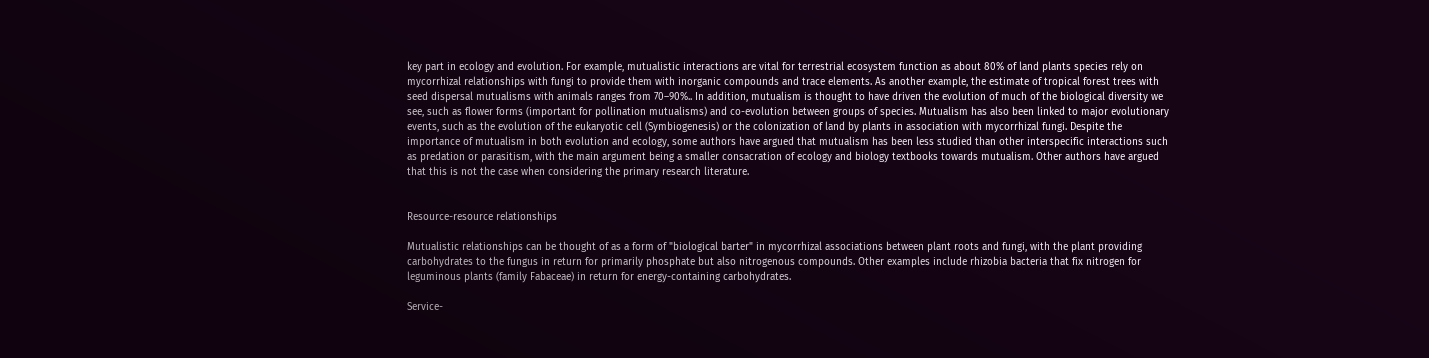key part in ecology and evolution. For example, mutualistic interactions are vital for terrestrial ecosystem function as about 80% of land plants species rely on mycorrhizal relationships with fungi to provide them with inorganic compounds and trace elements. As another example, the estimate of tropical forest trees with seed dispersal mutualisms with animals ranges from 70–90%.. In addition, mutualism is thought to have driven the evolution of much of the biological diversity we see, such as flower forms (important for pollination mutualisms) and co-evolution between groups of species. Mutualism has also been linked to major evolutionary events, such as the evolution of the eukaryotic cell (Symbiogenesis) or the colonization of land by plants in association with mycorrhizal fungi. Despite the importance of mutualism in both evolution and ecology, some authors have argued that mutualism has been less studied than other interspecific interactions such as predation or parasitism, with the main argument being a smaller consacration of ecology and biology textbooks towards mutualism. Other authors have argued that this is not the case when considering the primary research literature.


Resource-resource relationships

Mutualistic relationships can be thought of as a form of "biological barter" in mycorrhizal associations between plant roots and fungi, with the plant providing carbohydrates to the fungus in return for primarily phosphate but also nitrogenous compounds. Other examples include rhizobia bacteria that fix nitrogen for leguminous plants (family Fabaceae) in return for energy-containing carbohydrates.

Service-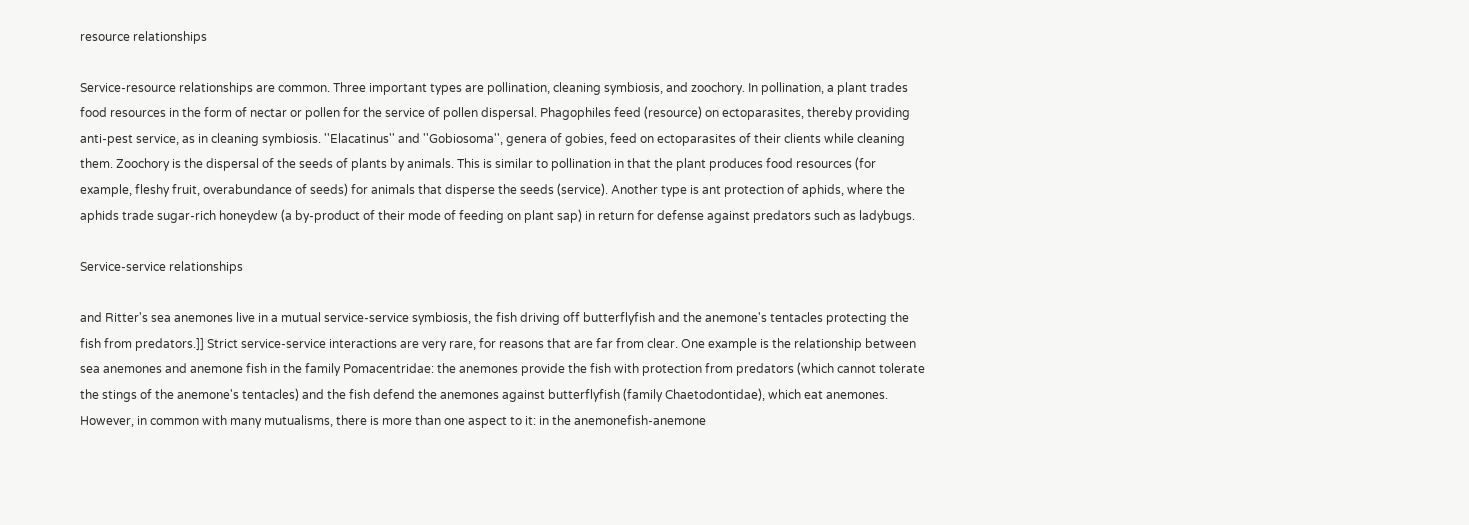resource relationships

Service-resource relationships are common. Three important types are pollination, cleaning symbiosis, and zoochory. In pollination, a plant trades food resources in the form of nectar or pollen for the service of pollen dispersal. Phagophiles feed (resource) on ectoparasites, thereby providing anti-pest service, as in cleaning symbiosis. ''Elacatinus'' and ''Gobiosoma'', genera of gobies, feed on ectoparasites of their clients while cleaning them. Zoochory is the dispersal of the seeds of plants by animals. This is similar to pollination in that the plant produces food resources (for example, fleshy fruit, overabundance of seeds) for animals that disperse the seeds (service). Another type is ant protection of aphids, where the aphids trade sugar-rich honeydew (a by-product of their mode of feeding on plant sap) in return for defense against predators such as ladybugs.

Service-service relationships

and Ritter's sea anemones live in a mutual service-service symbiosis, the fish driving off butterflyfish and the anemone's tentacles protecting the fish from predators.]] Strict service-service interactions are very rare, for reasons that are far from clear. One example is the relationship between sea anemones and anemone fish in the family Pomacentridae: the anemones provide the fish with protection from predators (which cannot tolerate the stings of the anemone's tentacles) and the fish defend the anemones against butterflyfish (family Chaetodontidae), which eat anemones. However, in common with many mutualisms, there is more than one aspect to it: in the anemonefish-anemone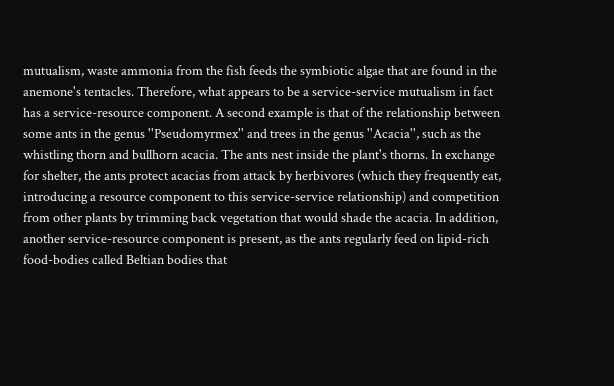mutualism, waste ammonia from the fish feeds the symbiotic algae that are found in the anemone's tentacles. Therefore, what appears to be a service-service mutualism in fact has a service-resource component. A second example is that of the relationship between some ants in the genus ''Pseudomyrmex'' and trees in the genus ''Acacia'', such as the whistling thorn and bullhorn acacia. The ants nest inside the plant's thorns. In exchange for shelter, the ants protect acacias from attack by herbivores (which they frequently eat, introducing a resource component to this service-service relationship) and competition from other plants by trimming back vegetation that would shade the acacia. In addition, another service-resource component is present, as the ants regularly feed on lipid-rich food-bodies called Beltian bodies that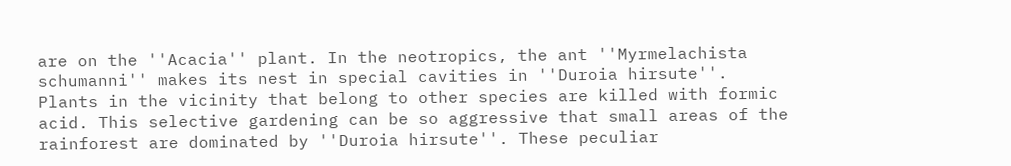are on the ''Acacia'' plant. In the neotropics, the ant ''Myrmelachista schumanni'' makes its nest in special cavities in ''Duroia hirsute''. Plants in the vicinity that belong to other species are killed with formic acid. This selective gardening can be so aggressive that small areas of the rainforest are dominated by ''Duroia hirsute''. These peculiar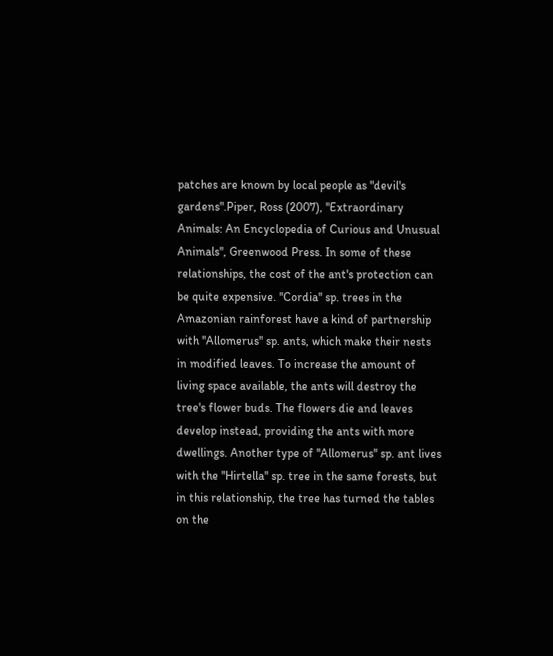patches are known by local people as "devil's gardens".Piper, Ross (2007), ''Extraordinary Animals: An Encyclopedia of Curious and Unusual Animals'', Greenwood Press. In some of these relationships, the cost of the ant's protection can be quite expensive. ''Cordia'' sp. trees in the Amazonian rainforest have a kind of partnership with ''Allomerus'' sp. ants, which make their nests in modified leaves. To increase the amount of living space available, the ants will destroy the tree's flower buds. The flowers die and leaves develop instead, providing the ants with more dwellings. Another type of ''Allomerus'' sp. ant lives with the ''Hirtella'' sp. tree in the same forests, but in this relationship, the tree has turned the tables on the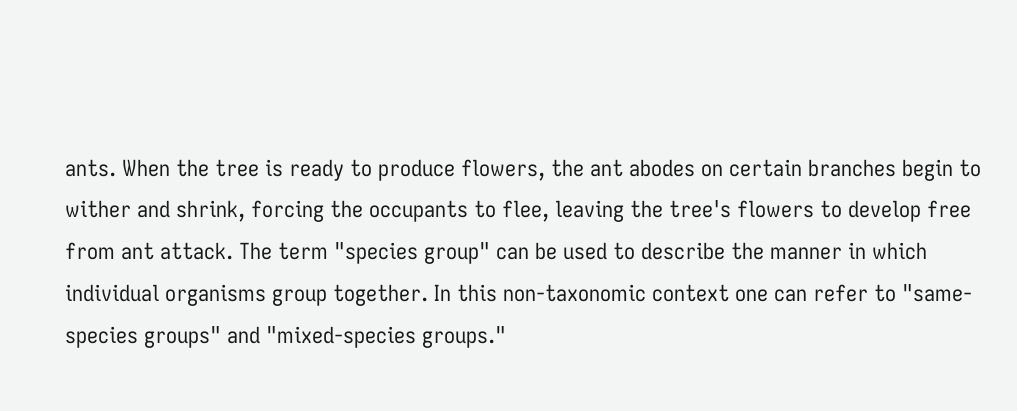ants. When the tree is ready to produce flowers, the ant abodes on certain branches begin to wither and shrink, forcing the occupants to flee, leaving the tree's flowers to develop free from ant attack. The term "species group" can be used to describe the manner in which individual organisms group together. In this non-taxonomic context one can refer to "same-species groups" and "mixed-species groups."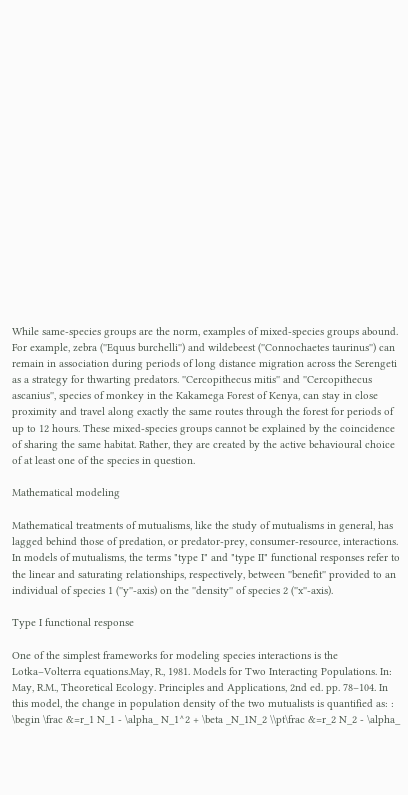While same-species groups are the norm, examples of mixed-species groups abound. For example, zebra (''Equus burchelli'') and wildebeest (''Connochaetes taurinus'') can remain in association during periods of long distance migration across the Serengeti as a strategy for thwarting predators. ''Cercopithecus mitis'' and ''Cercopithecus ascanius'', species of monkey in the Kakamega Forest of Kenya, can stay in close proximity and travel along exactly the same routes through the forest for periods of up to 12 hours. These mixed-species groups cannot be explained by the coincidence of sharing the same habitat. Rather, they are created by the active behavioural choice of at least one of the species in question.

Mathematical modeling

Mathematical treatments of mutualisms, like the study of mutualisms in general, has lagged behind those of predation, or predator-prey, consumer-resource, interactions. In models of mutualisms, the terms "type I" and "type II" functional responses refer to the linear and saturating relationships, respectively, between ''benefit'' provided to an individual of species 1 (''y''-axis) on the ''density'' of species 2 (''x''-axis).

Type I functional response

One of the simplest frameworks for modeling species interactions is the Lotka–Volterra equations.May, R., 1981. Models for Two Interacting Populations. In: May, R.M., Theoretical Ecology. Principles and Applications, 2nd ed. pp. 78–104. In this model, the change in population density of the two mutualists is quantified as: : \begin \frac &=r_1 N_1 - \alpha_ N_1^2 + \beta _N_1N_2 \\pt\frac &=r_2 N_2 - \alpha_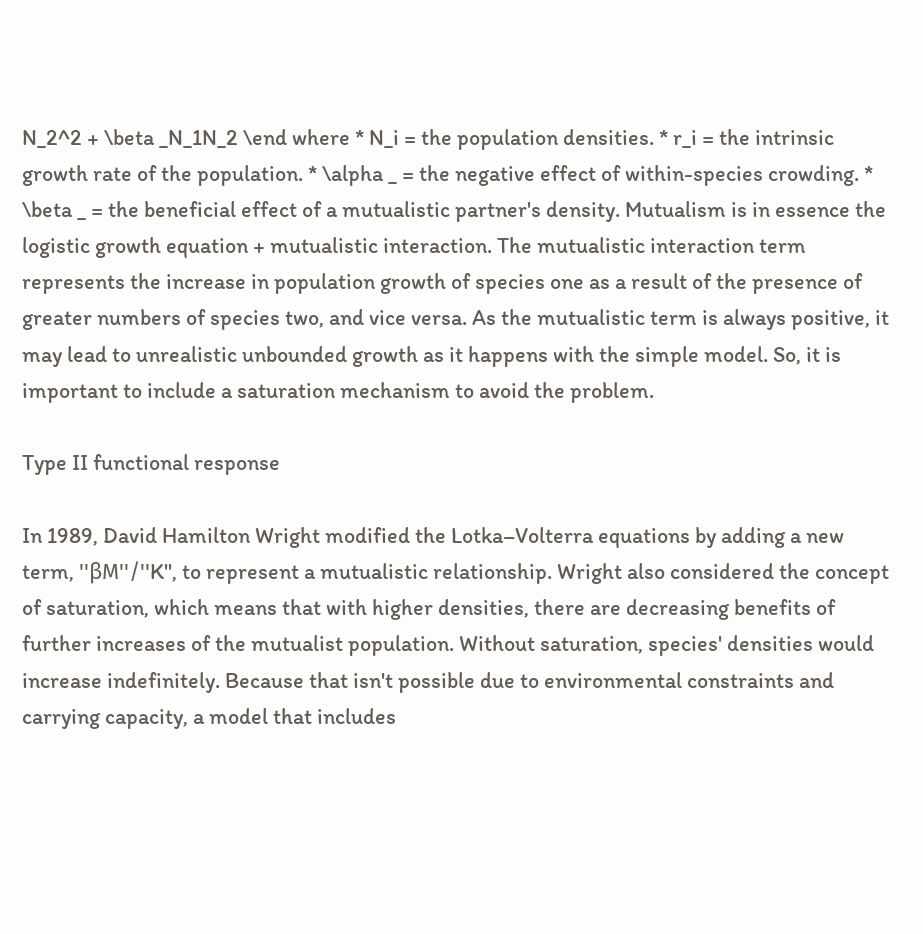N_2^2 + \beta _N_1N_2 \end where * N_i = the population densities. * r_i = the intrinsic growth rate of the population. * \alpha _ = the negative effect of within-species crowding. * \beta _ = the beneficial effect of a mutualistic partner's density. Mutualism is in essence the logistic growth equation + mutualistic interaction. The mutualistic interaction term represents the increase in population growth of species one as a result of the presence of greater numbers of species two, and vice versa. As the mutualistic term is always positive, it may lead to unrealistic unbounded growth as it happens with the simple model. So, it is important to include a saturation mechanism to avoid the problem.

Type II functional response

In 1989, David Hamilton Wright modified the Lotka–Volterra equations by adding a new term, ''βM''/''K'', to represent a mutualistic relationship. Wright also considered the concept of saturation, which means that with higher densities, there are decreasing benefits of further increases of the mutualist population. Without saturation, species' densities would increase indefinitely. Because that isn't possible due to environmental constraints and carrying capacity, a model that includes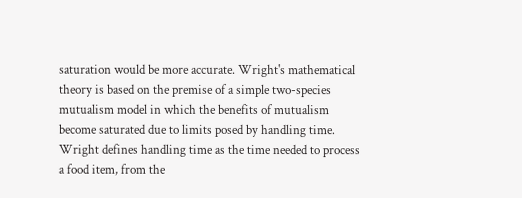saturation would be more accurate. Wright's mathematical theory is based on the premise of a simple two-species mutualism model in which the benefits of mutualism become saturated due to limits posed by handling time. Wright defines handling time as the time needed to process a food item, from the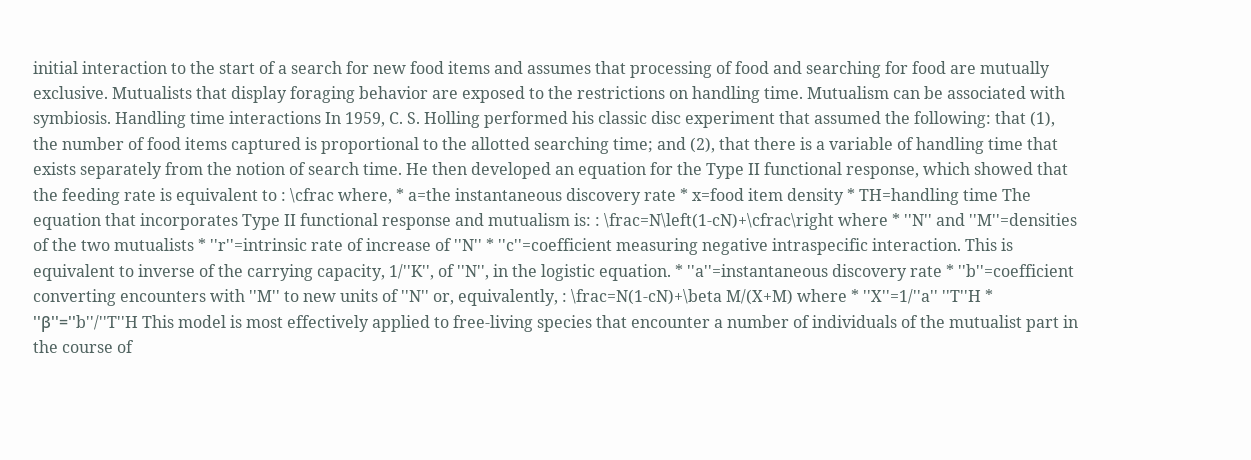initial interaction to the start of a search for new food items and assumes that processing of food and searching for food are mutually exclusive. Mutualists that display foraging behavior are exposed to the restrictions on handling time. Mutualism can be associated with symbiosis. Handling time interactions In 1959, C. S. Holling performed his classic disc experiment that assumed the following: that (1), the number of food items captured is proportional to the allotted searching time; and (2), that there is a variable of handling time that exists separately from the notion of search time. He then developed an equation for the Type II functional response, which showed that the feeding rate is equivalent to : \cfrac where, * a=the instantaneous discovery rate * x=food item density * TH=handling time The equation that incorporates Type II functional response and mutualism is: : \frac=N\left(1-cN)+\cfrac\right where * ''N'' and ''M''=densities of the two mutualists * ''r''=intrinsic rate of increase of ''N'' * ''c''=coefficient measuring negative intraspecific interaction. This is equivalent to inverse of the carrying capacity, 1/''K'', of ''N'', in the logistic equation. * ''a''=instantaneous discovery rate * ''b''=coefficient converting encounters with ''M'' to new units of ''N'' or, equivalently, : \frac=N(1-cN)+\beta M/(X+M) where * ''X''=1/''a'' ''T''H * ''β''=''b''/''T''H This model is most effectively applied to free-living species that encounter a number of individuals of the mutualist part in the course of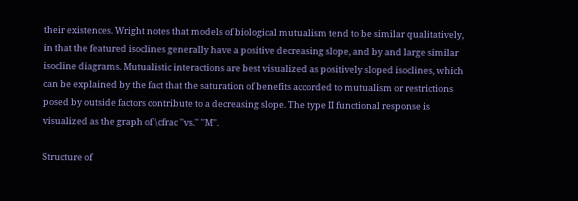their existences. Wright notes that models of biological mutualism tend to be similar qualitatively, in that the featured isoclines generally have a positive decreasing slope, and by and large similar isocline diagrams. Mutualistic interactions are best visualized as positively sloped isoclines, which can be explained by the fact that the saturation of benefits accorded to mutualism or restrictions posed by outside factors contribute to a decreasing slope. The type II functional response is visualized as the graph of \cfrac ''vs.'' ''M''.

Structure of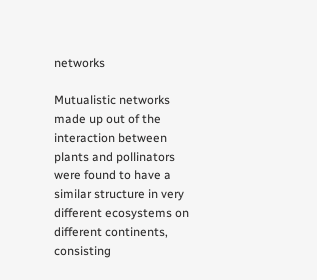networks

Mutualistic networks made up out of the interaction between plants and pollinators were found to have a similar structure in very different ecosystems on different continents, consisting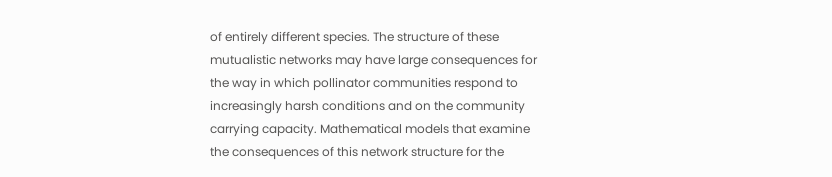of entirely different species. The structure of these mutualistic networks may have large consequences for the way in which pollinator communities respond to increasingly harsh conditions and on the community carrying capacity. Mathematical models that examine the consequences of this network structure for the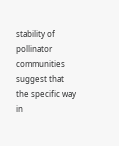stability of pollinator communities suggest that the specific way in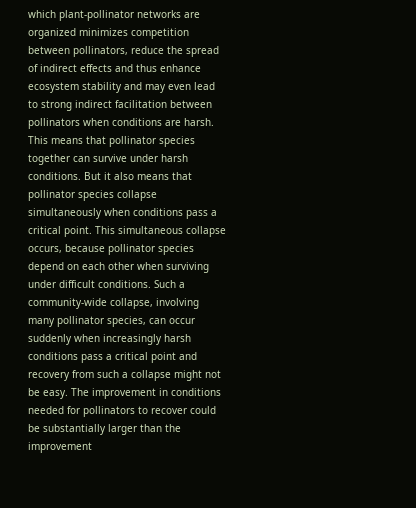which plant-pollinator networks are organized minimizes competition between pollinators, reduce the spread of indirect effects and thus enhance ecosystem stability and may even lead to strong indirect facilitation between pollinators when conditions are harsh. This means that pollinator species together can survive under harsh conditions. But it also means that pollinator species collapse simultaneously when conditions pass a critical point. This simultaneous collapse occurs, because pollinator species depend on each other when surviving under difficult conditions. Such a community-wide collapse, involving many pollinator species, can occur suddenly when increasingly harsh conditions pass a critical point and recovery from such a collapse might not be easy. The improvement in conditions needed for pollinators to recover could be substantially larger than the improvement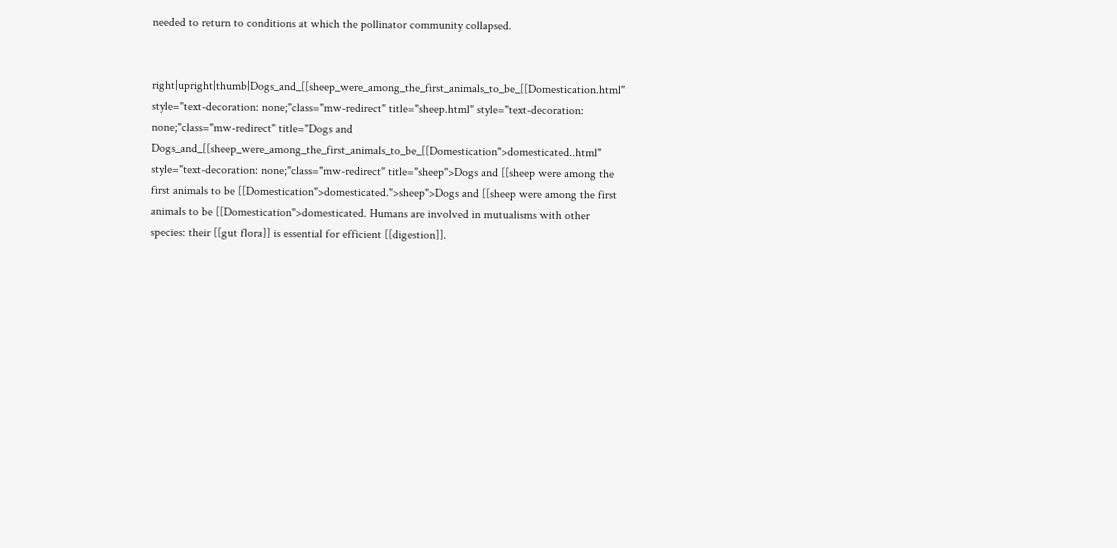needed to return to conditions at which the pollinator community collapsed.


right|upright|thumb|Dogs_and_[[sheep_were_among_the_first_animals_to_be_[[Domestication.html" style="text-decoration: none;"class="mw-redirect" title="sheep.html" style="text-decoration: none;"class="mw-redirect" title="Dogs and Dogs_and_[[sheep_were_among_the_first_animals_to_be_[[Domestication">domesticated..html" style="text-decoration: none;"class="mw-redirect" title="sheep">Dogs and [[sheep were among the first animals to be [[Domestication">domesticated.">sheep">Dogs and [[sheep were among the first animals to be [[Domestication">domesticated. Humans are involved in mutualisms with other species: their [[gut flora]] is essential for efficient [[digestion]].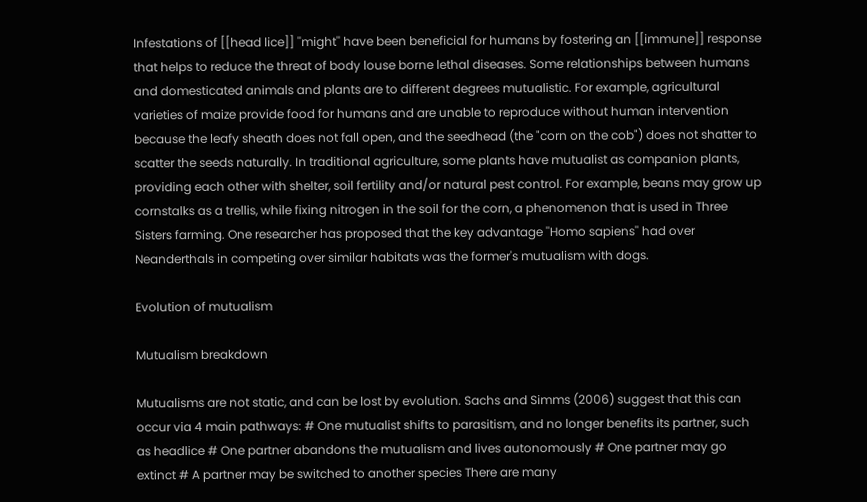Infestations of [[head lice]] ''might'' have been beneficial for humans by fostering an [[immune]] response that helps to reduce the threat of body louse borne lethal diseases. Some relationships between humans and domesticated animals and plants are to different degrees mutualistic. For example, agricultural varieties of maize provide food for humans and are unable to reproduce without human intervention because the leafy sheath does not fall open, and the seedhead (the "corn on the cob") does not shatter to scatter the seeds naturally. In traditional agriculture, some plants have mutualist as companion plants, providing each other with shelter, soil fertility and/or natural pest control. For example, beans may grow up cornstalks as a trellis, while fixing nitrogen in the soil for the corn, a phenomenon that is used in Three Sisters farming. One researcher has proposed that the key advantage ''Homo sapiens'' had over Neanderthals in competing over similar habitats was the former's mutualism with dogs.

Evolution of mutualism

Mutualism breakdown

Mutualisms are not static, and can be lost by evolution. Sachs and Simms (2006) suggest that this can occur via 4 main pathways: # One mutualist shifts to parasitism, and no longer benefits its partner, such as headlice # One partner abandons the mutualism and lives autonomously # One partner may go extinct # A partner may be switched to another species There are many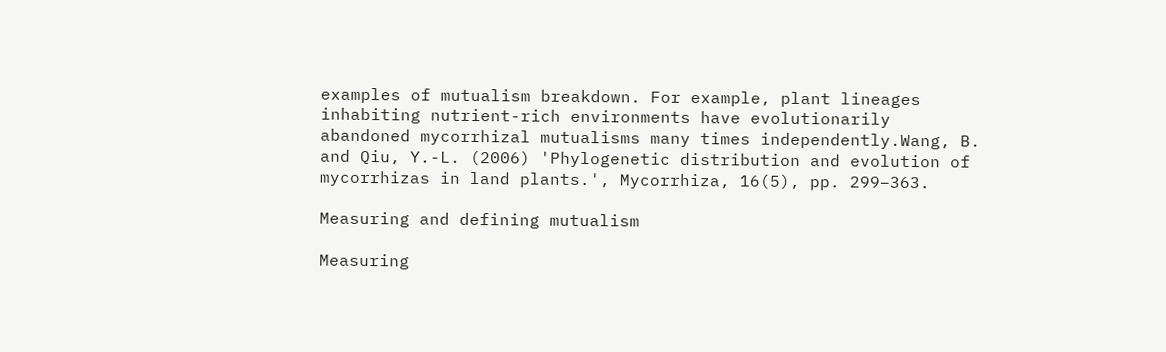examples of mutualism breakdown. For example, plant lineages inhabiting nutrient-rich environments have evolutionarily abandoned mycorrhizal mutualisms many times independently.Wang, B. and Qiu, Y.-L. (2006) 'Phylogenetic distribution and evolution of mycorrhizas in land plants.', Mycorrhiza, 16(5), pp. 299–363.

Measuring and defining mutualism

Measuring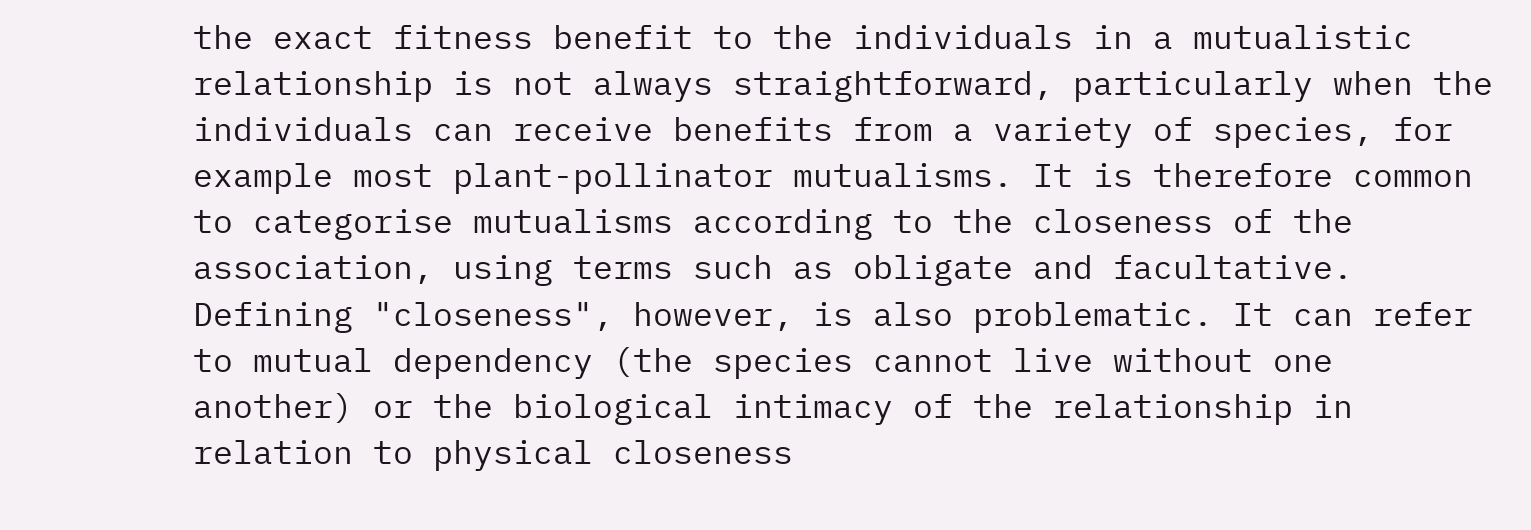the exact fitness benefit to the individuals in a mutualistic relationship is not always straightforward, particularly when the individuals can receive benefits from a variety of species, for example most plant-pollinator mutualisms. It is therefore common to categorise mutualisms according to the closeness of the association, using terms such as obligate and facultative. Defining "closeness", however, is also problematic. It can refer to mutual dependency (the species cannot live without one another) or the biological intimacy of the relationship in relation to physical closeness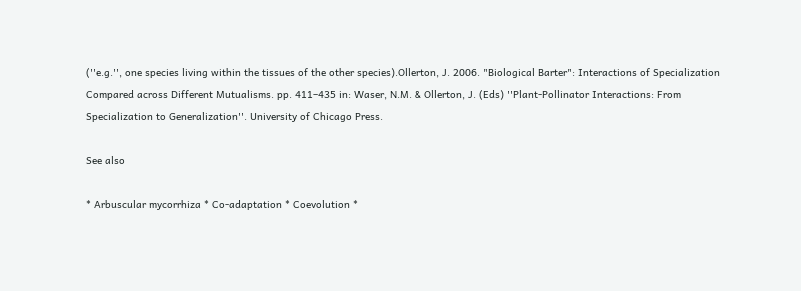(''e.g.'', one species living within the tissues of the other species).Ollerton, J. 2006. "Biological Barter": Interactions of Specialization Compared across Different Mutualisms. pp. 411–435 in: Waser, N.M. & Ollerton, J. (Eds) ''Plant-Pollinator Interactions: From Specialization to Generalization''. University of Chicago Press.

See also

* Arbuscular mycorrhiza * Co-adaptation * Coevolution *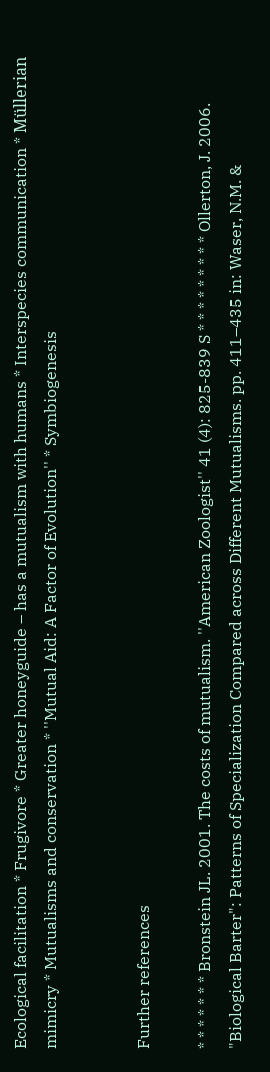Ecological facilitation * Frugivore * Greater honeyguide – has a mutualism with humans * Interspecies communication * Müllerian mimicry * Mutualisms and conservation * ''Mutual Aid: A Factor of Evolution'' * Symbiogenesis


Further references

* * * * * * * Bronstein JL. 2001. The costs of mutualism. ''American Zoologist'' 41 (4): 825-839 S * * * * * * * * * Ollerton, J. 2006. "Biological Barter": Patterns of Specialization Compared across Different Mutualisms. pp. 411–435 in: Waser, N.M. &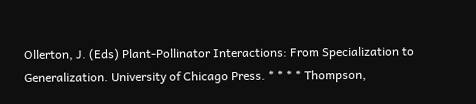Ollerton, J. (Eds) Plant-Pollinator Interactions: From Specialization to Generalization. University of Chicago Press. * * * * Thompson,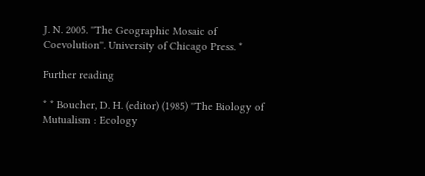J. N. 2005. ''The Geographic Mosaic of Coevolution''. University of Chicago Press. *

Further reading

* * Boucher, D. H. (editor) (1985) ''The Biology of Mutualism : Ecology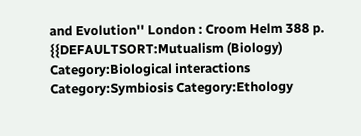and Evolution'' London : Croom Helm 388 p.  {{DEFAULTSORT:Mutualism (Biology) Category:Biological interactions Category:Symbiosis Category:Ethology